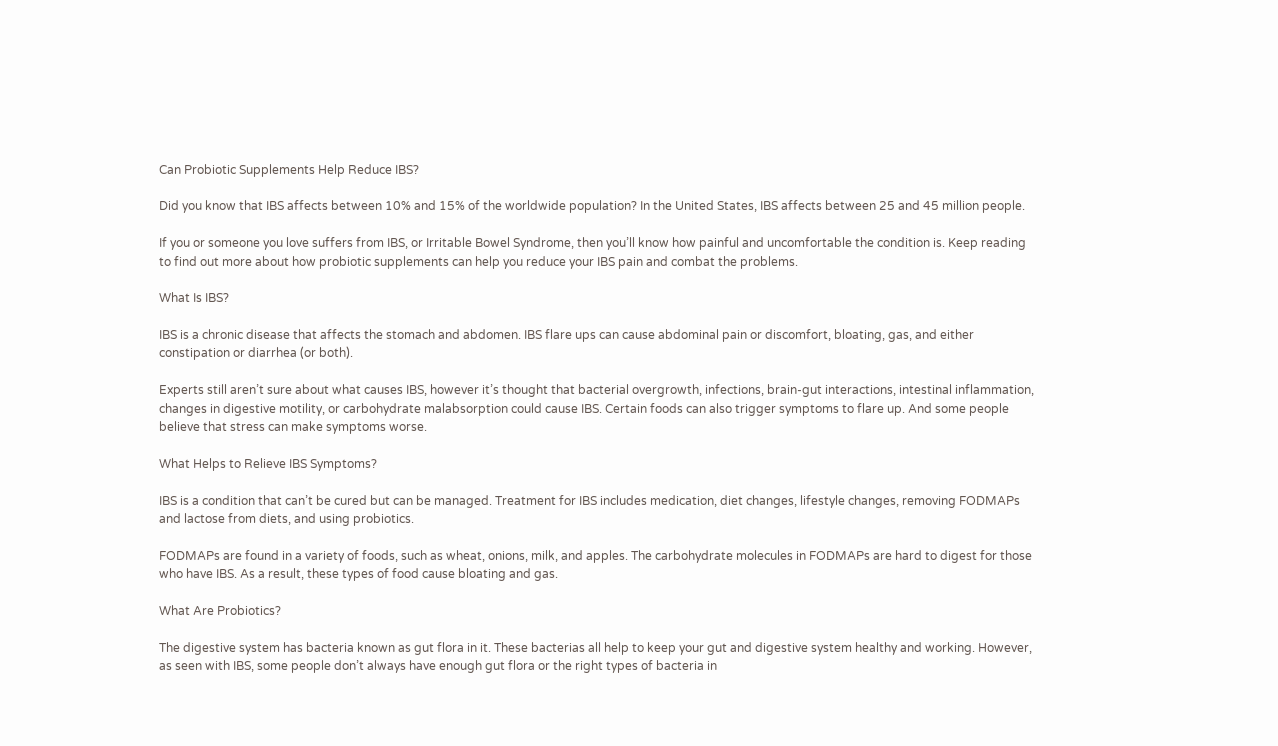Can Probiotic Supplements Help Reduce IBS?

Did you know that IBS affects between 10% and 15% of the worldwide population? In the United States, IBS affects between 25 and 45 million people.

If you or someone you love suffers from IBS, or Irritable Bowel Syndrome, then you’ll know how painful and uncomfortable the condition is. Keep reading to find out more about how probiotic supplements can help you reduce your IBS pain and combat the problems.

What Is IBS?

IBS is a chronic disease that affects the stomach and abdomen. IBS flare ups can cause abdominal pain or discomfort, bloating, gas, and either constipation or diarrhea (or both).

Experts still aren’t sure about what causes IBS, however it’s thought that bacterial overgrowth, infections, brain-gut interactions, intestinal inflammation, changes in digestive motility, or carbohydrate malabsorption could cause IBS. Certain foods can also trigger symptoms to flare up. And some people believe that stress can make symptoms worse.

What Helps to Relieve IBS Symptoms?

IBS is a condition that can’t be cured but can be managed. Treatment for IBS includes medication, diet changes, lifestyle changes, removing FODMAPs and lactose from diets, and using probiotics.

FODMAPs are found in a variety of foods, such as wheat, onions, milk, and apples. The carbohydrate molecules in FODMAPs are hard to digest for those who have IBS. As a result, these types of food cause bloating and gas.

What Are Probiotics?

The digestive system has bacteria known as gut flora in it. These bacterias all help to keep your gut and digestive system healthy and working. However, as seen with IBS, some people don’t always have enough gut flora or the right types of bacteria in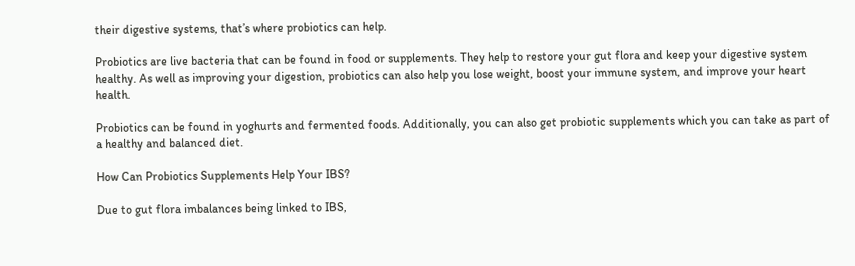their digestive systems, that’s where probiotics can help.

Probiotics are live bacteria that can be found in food or supplements. They help to restore your gut flora and keep your digestive system healthy. As well as improving your digestion, probiotics can also help you lose weight, boost your immune system, and improve your heart health.

Probiotics can be found in yoghurts and fermented foods. Additionally, you can also get probiotic supplements which you can take as part of a healthy and balanced diet.

How Can Probiotics Supplements Help Your IBS?

Due to gut flora imbalances being linked to IBS,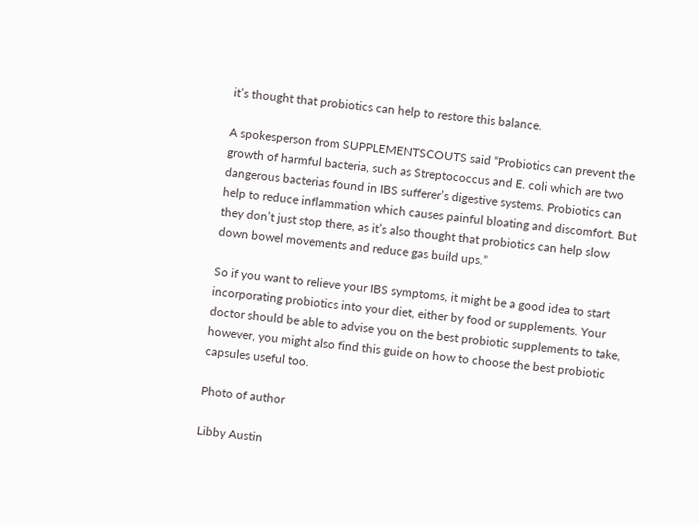it’s thought that probiotics can help to restore this balance.

A spokesperson from SUPPLEMENTSCOUTS said “Probiotics can prevent the growth of harmful bacteria, such as Streptococcus and E. coli which are two dangerous bacterias found in IBS sufferer’s digestive systems. Probiotics can help to reduce inflammation which causes painful bloating and discomfort. But they don’t just stop there, as it’s also thought that probiotics can help slow down bowel movements and reduce gas build ups.”

So if you want to relieve your IBS symptoms, it might be a good idea to start incorporating probiotics into your diet, either by food or supplements. Your doctor should be able to advise you on the best probiotic supplements to take, however, you might also find this guide on how to choose the best probiotic capsules useful too.

Photo of author

Libby Austin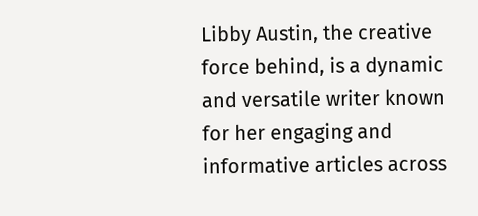Libby Austin, the creative force behind, is a dynamic and versatile writer known for her engaging and informative articles across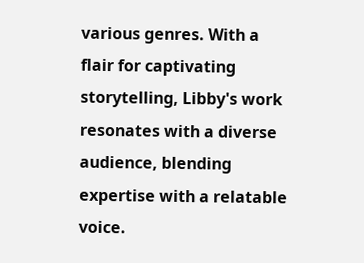various genres. With a flair for captivating storytelling, Libby's work resonates with a diverse audience, blending expertise with a relatable voice.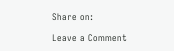Share on:

Leave a Comment